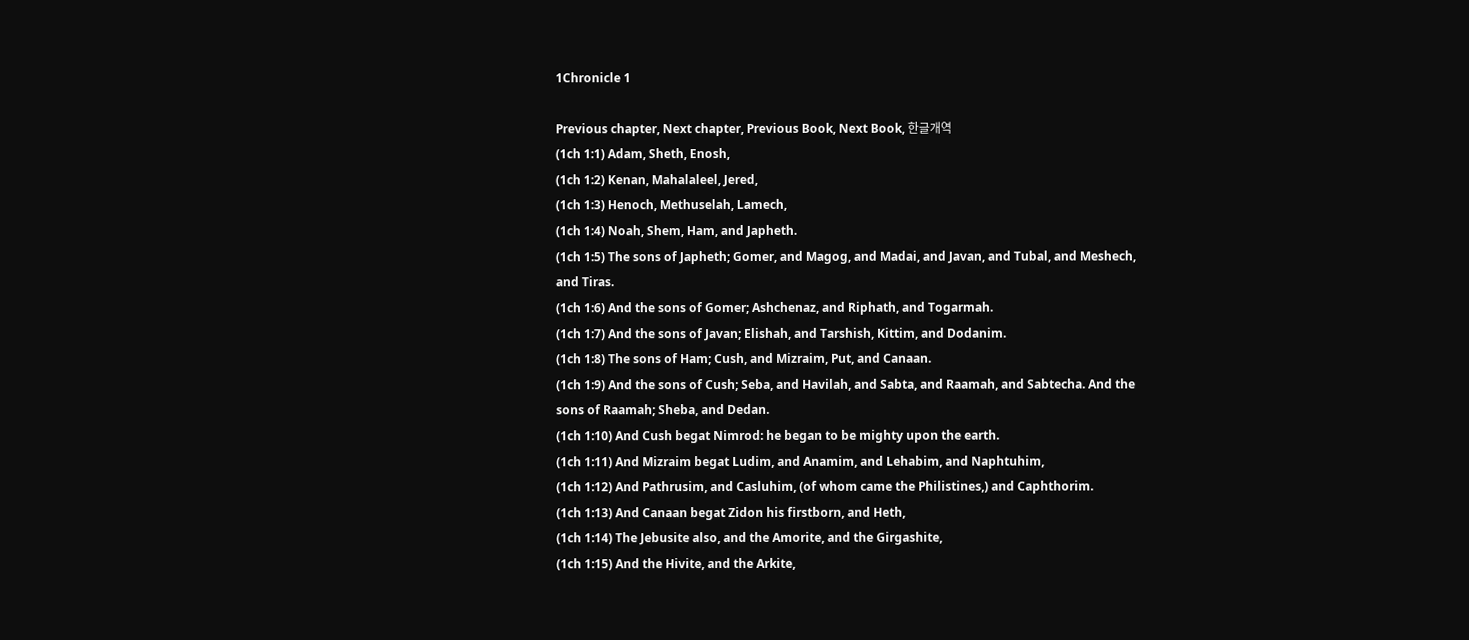1Chronicle 1

Previous chapter, Next chapter, Previous Book, Next Book, 한글개역
(1ch 1:1) Adam, Sheth, Enosh,
(1ch 1:2) Kenan, Mahalaleel, Jered,
(1ch 1:3) Henoch, Methuselah, Lamech,
(1ch 1:4) Noah, Shem, Ham, and Japheth.
(1ch 1:5) The sons of Japheth; Gomer, and Magog, and Madai, and Javan, and Tubal, and Meshech, and Tiras.
(1ch 1:6) And the sons of Gomer; Ashchenaz, and Riphath, and Togarmah.
(1ch 1:7) And the sons of Javan; Elishah, and Tarshish, Kittim, and Dodanim.
(1ch 1:8) The sons of Ham; Cush, and Mizraim, Put, and Canaan.
(1ch 1:9) And the sons of Cush; Seba, and Havilah, and Sabta, and Raamah, and Sabtecha. And the sons of Raamah; Sheba, and Dedan.
(1ch 1:10) And Cush begat Nimrod: he began to be mighty upon the earth.
(1ch 1:11) And Mizraim begat Ludim, and Anamim, and Lehabim, and Naphtuhim,
(1ch 1:12) And Pathrusim, and Casluhim, (of whom came the Philistines,) and Caphthorim.
(1ch 1:13) And Canaan begat Zidon his firstborn, and Heth,
(1ch 1:14) The Jebusite also, and the Amorite, and the Girgashite,
(1ch 1:15) And the Hivite, and the Arkite,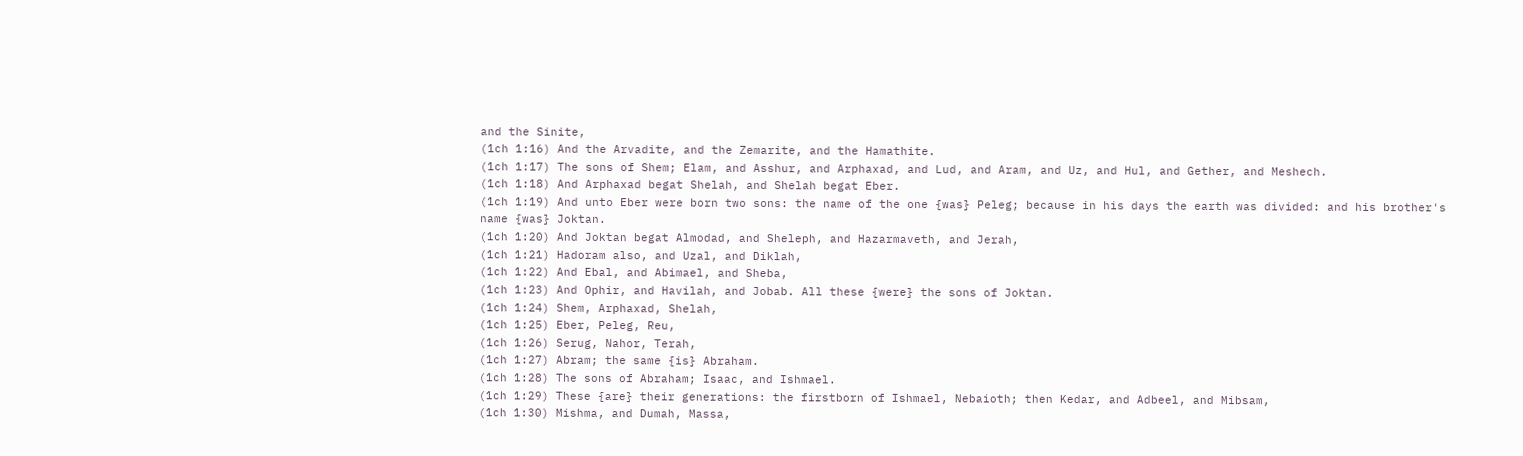and the Sinite,
(1ch 1:16) And the Arvadite, and the Zemarite, and the Hamathite.
(1ch 1:17) The sons of Shem; Elam, and Asshur, and Arphaxad, and Lud, and Aram, and Uz, and Hul, and Gether, and Meshech.
(1ch 1:18) And Arphaxad begat Shelah, and Shelah begat Eber.
(1ch 1:19) And unto Eber were born two sons: the name of the one {was} Peleg; because in his days the earth was divided: and his brother's name {was} Joktan.
(1ch 1:20) And Joktan begat Almodad, and Sheleph, and Hazarmaveth, and Jerah,
(1ch 1:21) Hadoram also, and Uzal, and Diklah,
(1ch 1:22) And Ebal, and Abimael, and Sheba,
(1ch 1:23) And Ophir, and Havilah, and Jobab. All these {were} the sons of Joktan.
(1ch 1:24) Shem, Arphaxad, Shelah,
(1ch 1:25) Eber, Peleg, Reu,
(1ch 1:26) Serug, Nahor, Terah,
(1ch 1:27) Abram; the same {is} Abraham.
(1ch 1:28) The sons of Abraham; Isaac, and Ishmael.
(1ch 1:29) These {are} their generations: the firstborn of Ishmael, Nebaioth; then Kedar, and Adbeel, and Mibsam,
(1ch 1:30) Mishma, and Dumah, Massa,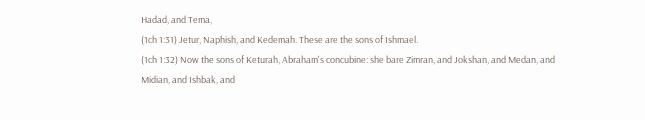Hadad, and Tema,
(1ch 1:31) Jetur, Naphish, and Kedemah. These are the sons of Ishmael.
(1ch 1:32) Now the sons of Keturah, Abraham's concubine: she bare Zimran, and Jokshan, and Medan, and Midian, and Ishbak, and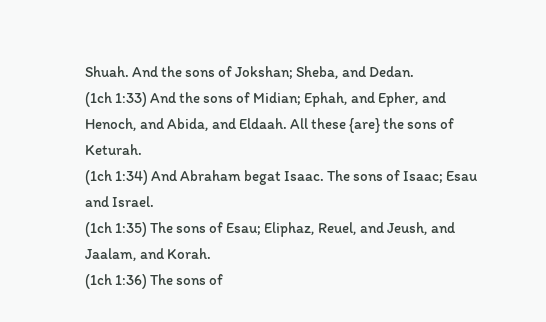Shuah. And the sons of Jokshan; Sheba, and Dedan.
(1ch 1:33) And the sons of Midian; Ephah, and Epher, and Henoch, and Abida, and Eldaah. All these {are} the sons of Keturah.
(1ch 1:34) And Abraham begat Isaac. The sons of Isaac; Esau and Israel.
(1ch 1:35) The sons of Esau; Eliphaz, Reuel, and Jeush, and Jaalam, and Korah.
(1ch 1:36) The sons of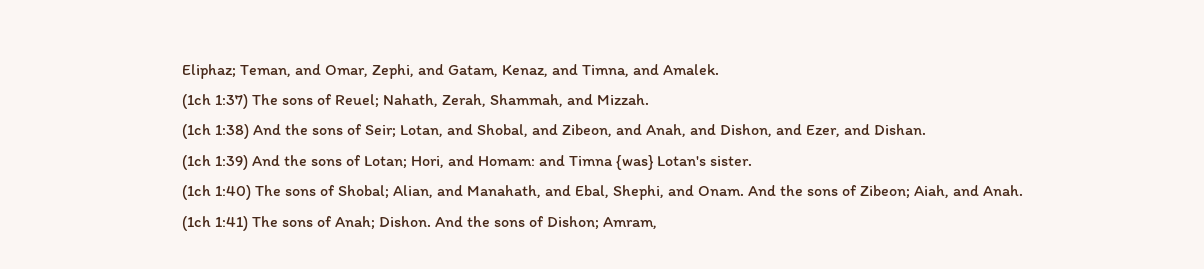Eliphaz; Teman, and Omar, Zephi, and Gatam, Kenaz, and Timna, and Amalek.
(1ch 1:37) The sons of Reuel; Nahath, Zerah, Shammah, and Mizzah.
(1ch 1:38) And the sons of Seir; Lotan, and Shobal, and Zibeon, and Anah, and Dishon, and Ezer, and Dishan.
(1ch 1:39) And the sons of Lotan; Hori, and Homam: and Timna {was} Lotan's sister.
(1ch 1:40) The sons of Shobal; Alian, and Manahath, and Ebal, Shephi, and Onam. And the sons of Zibeon; Aiah, and Anah.
(1ch 1:41) The sons of Anah; Dishon. And the sons of Dishon; Amram,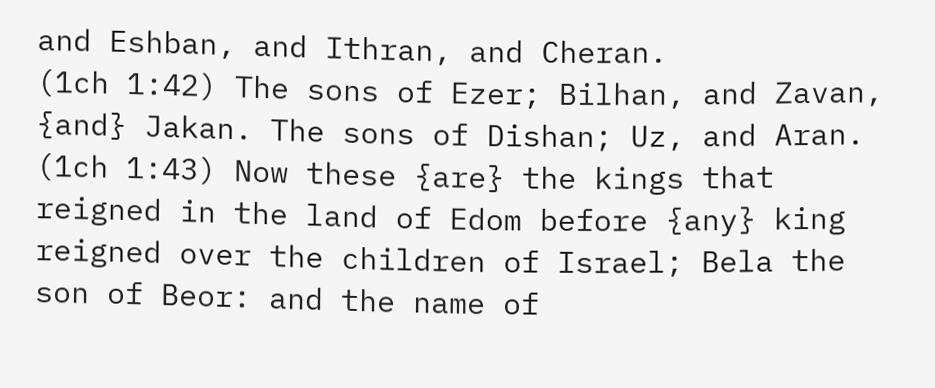and Eshban, and Ithran, and Cheran.
(1ch 1:42) The sons of Ezer; Bilhan, and Zavan, {and} Jakan. The sons of Dishan; Uz, and Aran.
(1ch 1:43) Now these {are} the kings that reigned in the land of Edom before {any} king reigned over the children of Israel; Bela the son of Beor: and the name of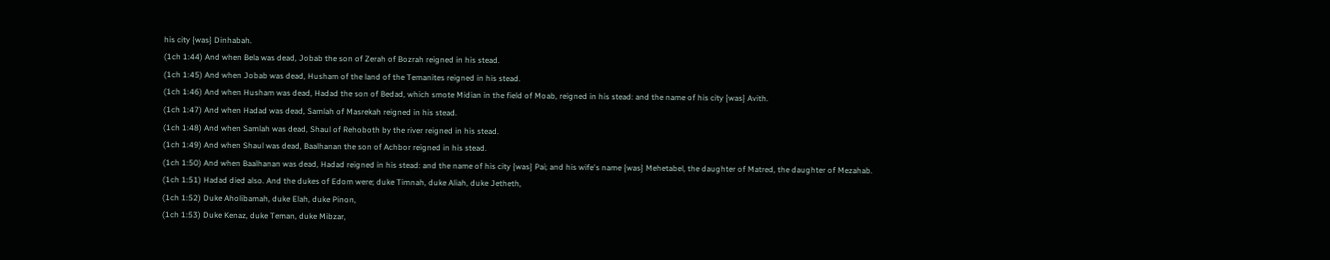his city {was} Dinhabah.
(1ch 1:44) And when Bela was dead, Jobab the son of Zerah of Bozrah reigned in his stead.
(1ch 1:45) And when Jobab was dead, Husham of the land of the Temanites reigned in his stead.
(1ch 1:46) And when Husham was dead, Hadad the son of Bedad, which smote Midian in the field of Moab, reigned in his stead: and the name of his city {was} Avith.
(1ch 1:47) And when Hadad was dead, Samlah of Masrekah reigned in his stead.
(1ch 1:48) And when Samlah was dead, Shaul of Rehoboth by the river reigned in his stead.
(1ch 1:49) And when Shaul was dead, Baalhanan the son of Achbor reigned in his stead.
(1ch 1:50) And when Baalhanan was dead, Hadad reigned in his stead: and the name of his city {was} Pai; and his wife's name {was} Mehetabel, the daughter of Matred, the daughter of Mezahab.
(1ch 1:51) Hadad died also. And the dukes of Edom were; duke Timnah, duke Aliah, duke Jetheth,
(1ch 1:52) Duke Aholibamah, duke Elah, duke Pinon,
(1ch 1:53) Duke Kenaz, duke Teman, duke Mibzar,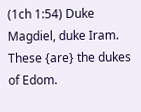(1ch 1:54) Duke Magdiel, duke Iram. These {are} the dukes of Edom.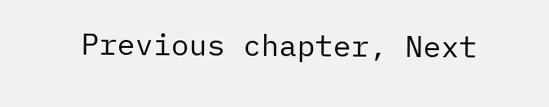Previous chapter, Next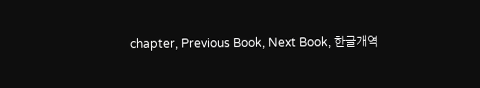chapter, Previous Book, Next Book, 한글개역